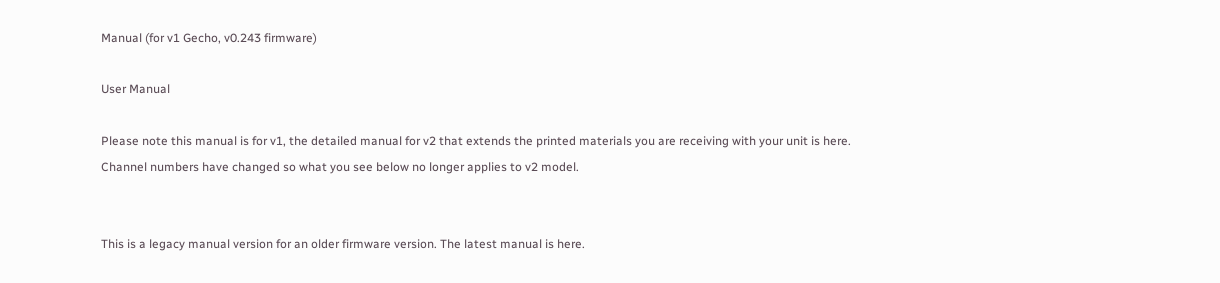Manual (for v1 Gecho, v0.243 firmware)

User Manual

Please note this manual is for v1, the detailed manual for v2 that extends the printed materials you are receiving with your unit is here. Channel numbers have changed so what you see below no longer applies to v2 model.


This is a legacy manual version for an older firmware version. The latest manual is here.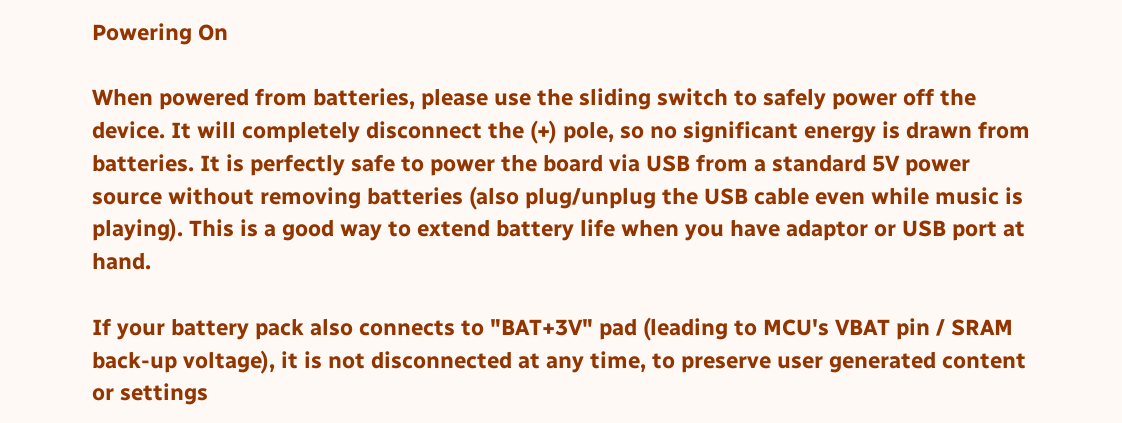Powering On

When powered from batteries, please use the sliding switch to safely power off the device. It will completely disconnect the (+) pole, so no significant energy is drawn from batteries. It is perfectly safe to power the board via USB from a standard 5V power source without removing batteries (also plug/unplug the USB cable even while music is playing). This is a good way to extend battery life when you have adaptor or USB port at hand.

If your battery pack also connects to "BAT+3V" pad (leading to MCU's VBAT pin / SRAM back-up voltage), it is not disconnected at any time, to preserve user generated content or settings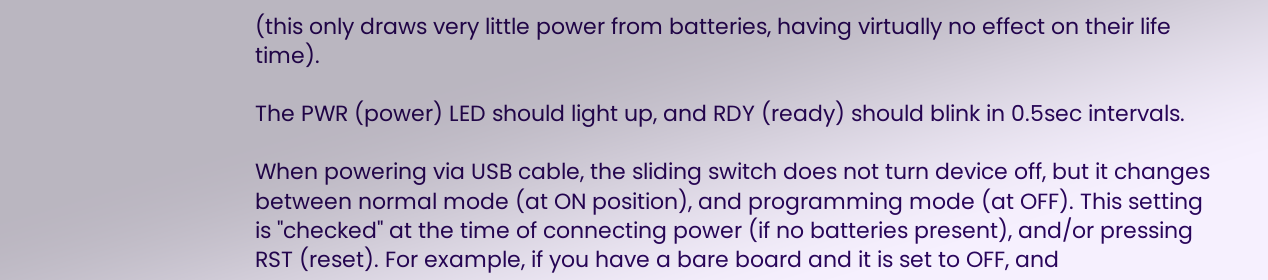(this only draws very little power from batteries, having virtually no effect on their life time).

The PWR (power) LED should light up, and RDY (ready) should blink in 0.5sec intervals.

When powering via USB cable, the sliding switch does not turn device off, but it changes between normal mode (at ON position), and programming mode (at OFF). This setting is "checked" at the time of connecting power (if no batteries present), and/or pressing RST (reset). For example, if you have a bare board and it is set to OFF, and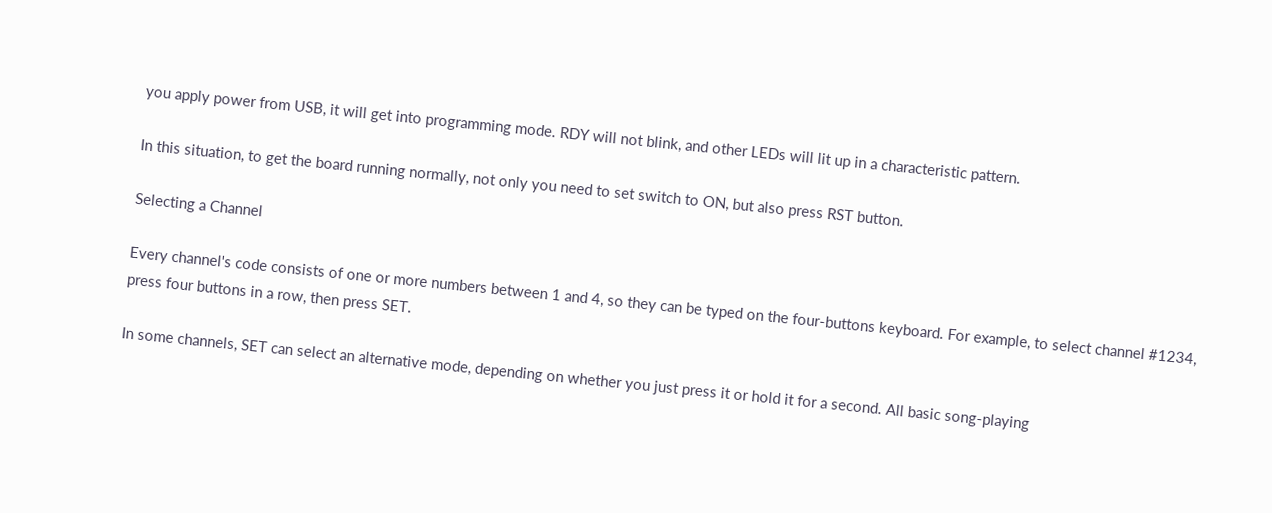you apply power from USB, it will get into programming mode. RDY will not blink, and other LEDs will lit up in a characteristic pattern.

In this situation, to get the board running normally, not only you need to set switch to ON, but also press RST button.

Selecting a Channel

Every channel's code consists of one or more numbers between 1 and 4, so they can be typed on the four-buttons keyboard. For example, to select channel #1234, press four buttons in a row, then press SET.

In some channels, SET can select an alternative mode, depending on whether you just press it or hold it for a second. All basic song-playing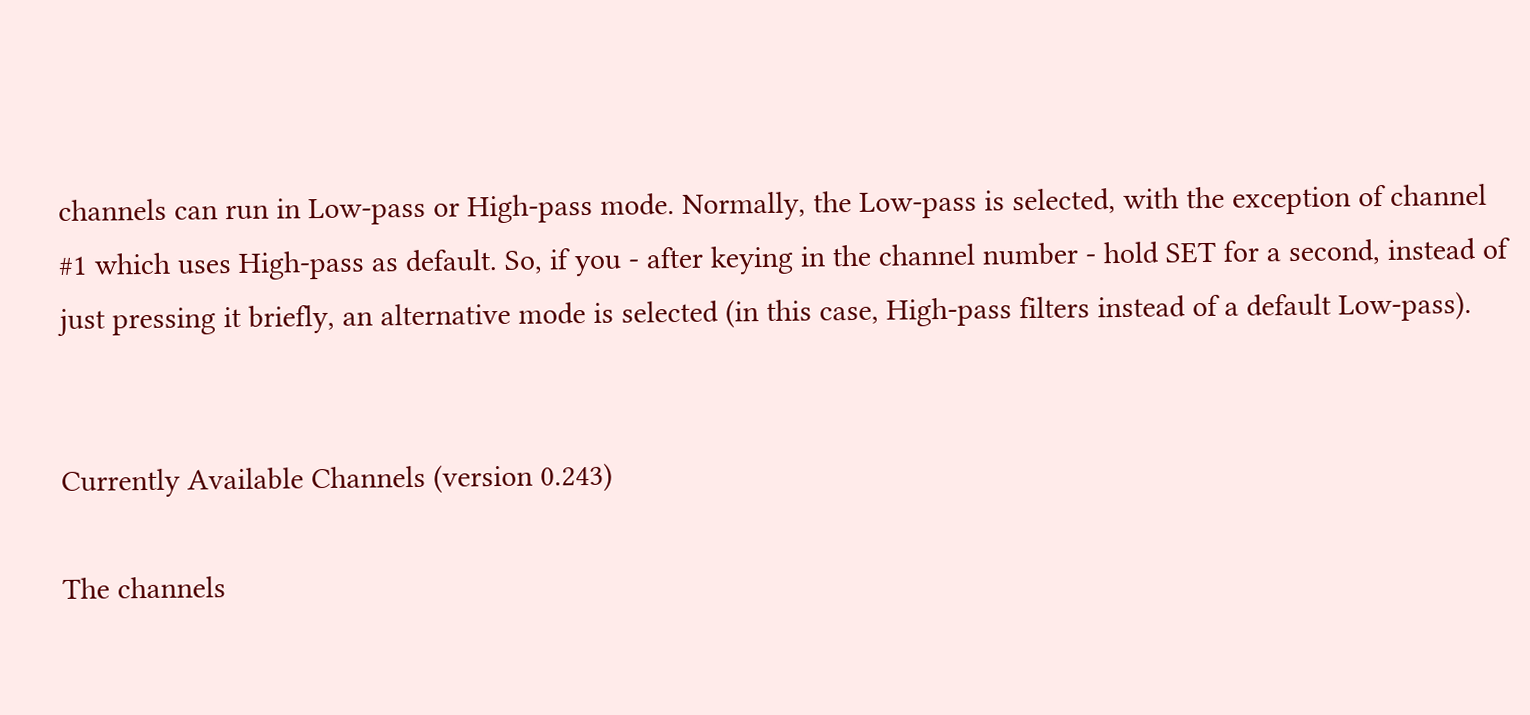channels can run in Low-pass or High-pass mode. Normally, the Low-pass is selected, with the exception of channel #1 which uses High-pass as default. So, if you - after keying in the channel number - hold SET for a second, instead of just pressing it briefly, an alternative mode is selected (in this case, High-pass filters instead of a default Low-pass).


Currently Available Channels (version 0.243)

The channels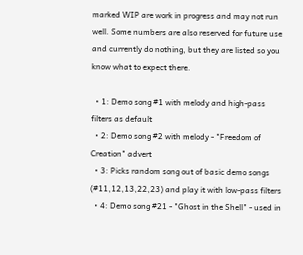marked WIP are work in progress and may not run well. Some numbers are also reserved for future use and currently do nothing, but they are listed so you know what to expect there.

  • 1: Demo song #1 with melody and high-pass filters as default
  • 2: Demo song #2 with melody - "Freedom of Creation" advert
  • 3: Picks random song out of basic demo songs (#11,12,13,22,23) and play it with low-pass filters
  • 4: Demo song #21 - "Ghost in the Shell" - used in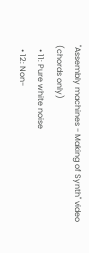"Assembly machines - Making of Synth" video (chords only)
  • 11: Pure white noise
  • 12: Non-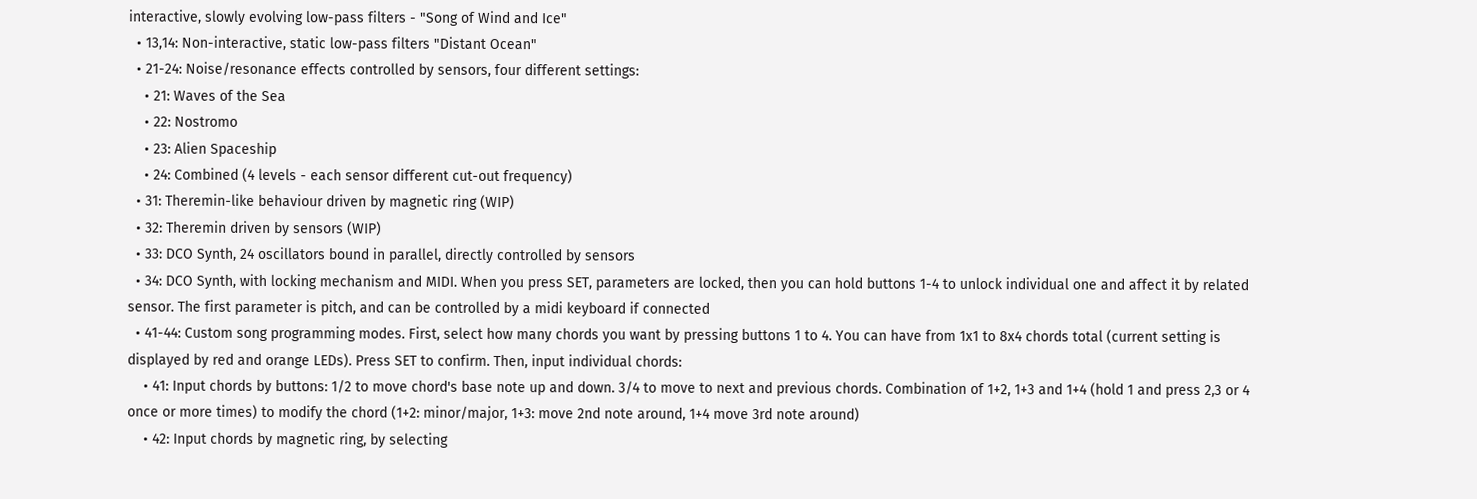interactive, slowly evolving low-pass filters - "Song of Wind and Ice"
  • 13,14: Non-interactive, static low-pass filters "Distant Ocean"
  • 21-24: Noise/resonance effects controlled by sensors, four different settings:
    • 21: Waves of the Sea
    • 22: Nostromo
    • 23: Alien Spaceship
    • 24: Combined (4 levels - each sensor different cut-out frequency)
  • 31: Theremin-like behaviour driven by magnetic ring (WIP)
  • 32: Theremin driven by sensors (WIP)
  • 33: DCO Synth, 24 oscillators bound in parallel, directly controlled by sensors
  • 34: DCO Synth, with locking mechanism and MIDI. When you press SET, parameters are locked, then you can hold buttons 1-4 to unlock individual one and affect it by related sensor. The first parameter is pitch, and can be controlled by a midi keyboard if connected
  • 41-44: Custom song programming modes. First, select how many chords you want by pressing buttons 1 to 4. You can have from 1x1 to 8x4 chords total (current setting is displayed by red and orange LEDs). Press SET to confirm. Then, input individual chords:
    • 41: Input chords by buttons: 1/2 to move chord's base note up and down. 3/4 to move to next and previous chords. Combination of 1+2, 1+3 and 1+4 (hold 1 and press 2,3 or 4 once or more times) to modify the chord (1+2: minor/major, 1+3: move 2nd note around, 1+4 move 3rd note around)
    • 42: Input chords by magnetic ring, by selecting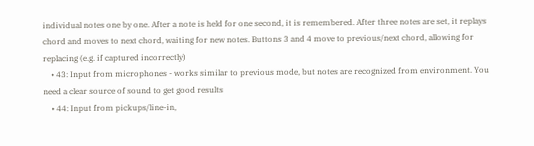individual notes one by one. After a note is held for one second, it is remembered. After three notes are set, it replays chord and moves to next chord, waiting for new notes. Buttons 3 and 4 move to previous/next chord, allowing for replacing (e.g. if captured incorrectly)
    • 43: Input from microphones - works similar to previous mode, but notes are recognized from environment. You need a clear source of sound to get good results
    • 44: Input from pickups/line-in,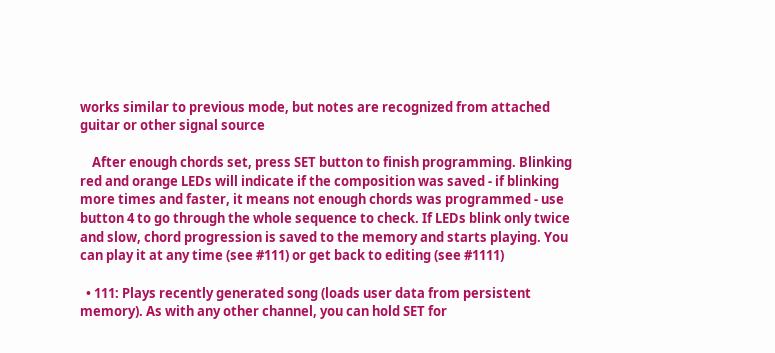works similar to previous mode, but notes are recognized from attached guitar or other signal source

    After enough chords set, press SET button to finish programming. Blinking red and orange LEDs will indicate if the composition was saved - if blinking more times and faster, it means not enough chords was programmed - use button 4 to go through the whole sequence to check. If LEDs blink only twice and slow, chord progression is saved to the memory and starts playing. You can play it at any time (see #111) or get back to editing (see #1111)

  • 111: Plays recently generated song (loads user data from persistent memory). As with any other channel, you can hold SET for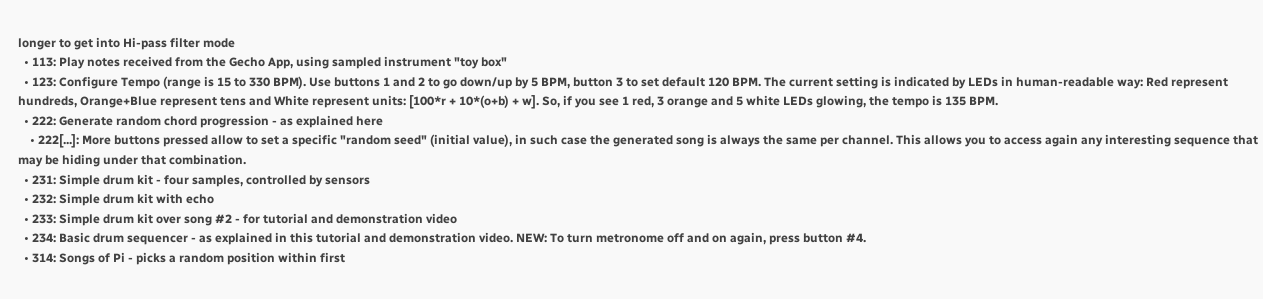longer to get into Hi-pass filter mode
  • 113: Play notes received from the Gecho App, using sampled instrument "toy box"
  • 123: Configure Tempo (range is 15 to 330 BPM). Use buttons 1 and 2 to go down/up by 5 BPM, button 3 to set default 120 BPM. The current setting is indicated by LEDs in human-readable way: Red represent hundreds, Orange+Blue represent tens and White represent units: [100*r + 10*(o+b) + w]. So, if you see 1 red, 3 orange and 5 white LEDs glowing, the tempo is 135 BPM.
  • 222: Generate random chord progression - as explained here
    • 222[...]: More buttons pressed allow to set a specific "random seed" (initial value), in such case the generated song is always the same per channel. This allows you to access again any interesting sequence that may be hiding under that combination.
  • 231: Simple drum kit - four samples, controlled by sensors
  • 232: Simple drum kit with echo
  • 233: Simple drum kit over song #2 - for tutorial and demonstration video
  • 234: Basic drum sequencer - as explained in this tutorial and demonstration video. NEW: To turn metronome off and on again, press button #4.
  • 314: Songs of Pi - picks a random position within first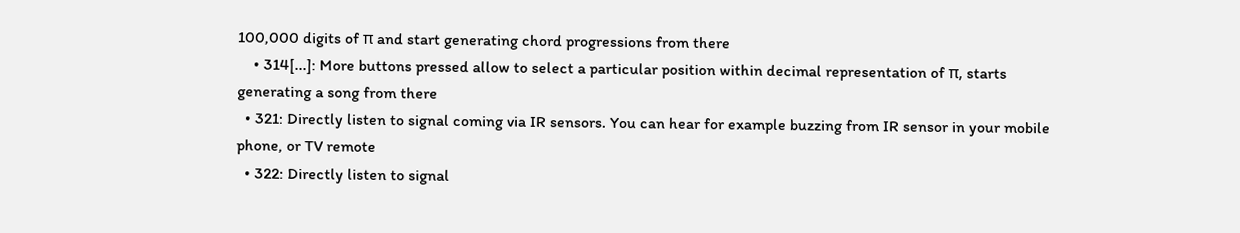100,000 digits of π and start generating chord progressions from there
    • 314[...]: More buttons pressed allow to select a particular position within decimal representation of π, starts generating a song from there
  • 321: Directly listen to signal coming via IR sensors. You can hear for example buzzing from IR sensor in your mobile phone, or TV remote
  • 322: Directly listen to signal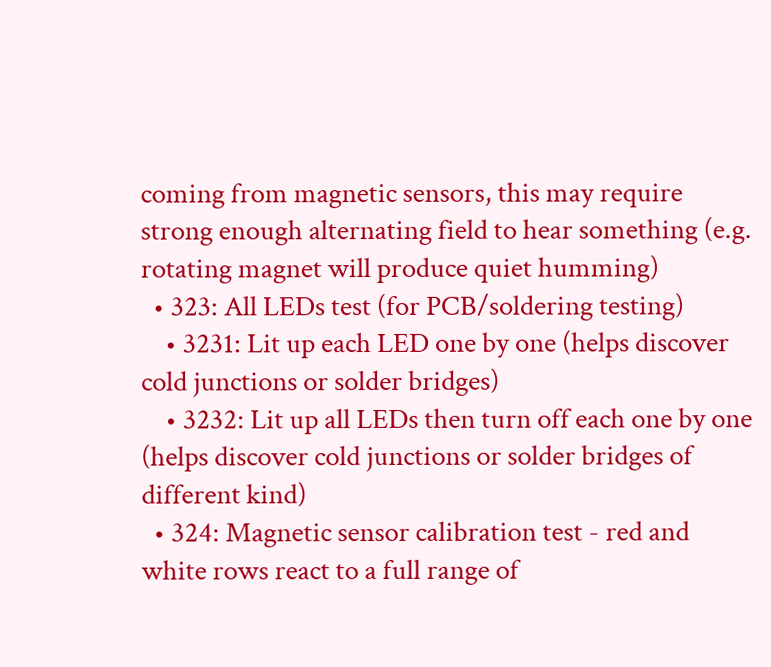coming from magnetic sensors, this may require strong enough alternating field to hear something (e.g. rotating magnet will produce quiet humming)
  • 323: All LEDs test (for PCB/soldering testing)
    • 3231: Lit up each LED one by one (helps discover cold junctions or solder bridges)
    • 3232: Lit up all LEDs then turn off each one by one (helps discover cold junctions or solder bridges of different kind)
  • 324: Magnetic sensor calibration test - red and white rows react to a full range of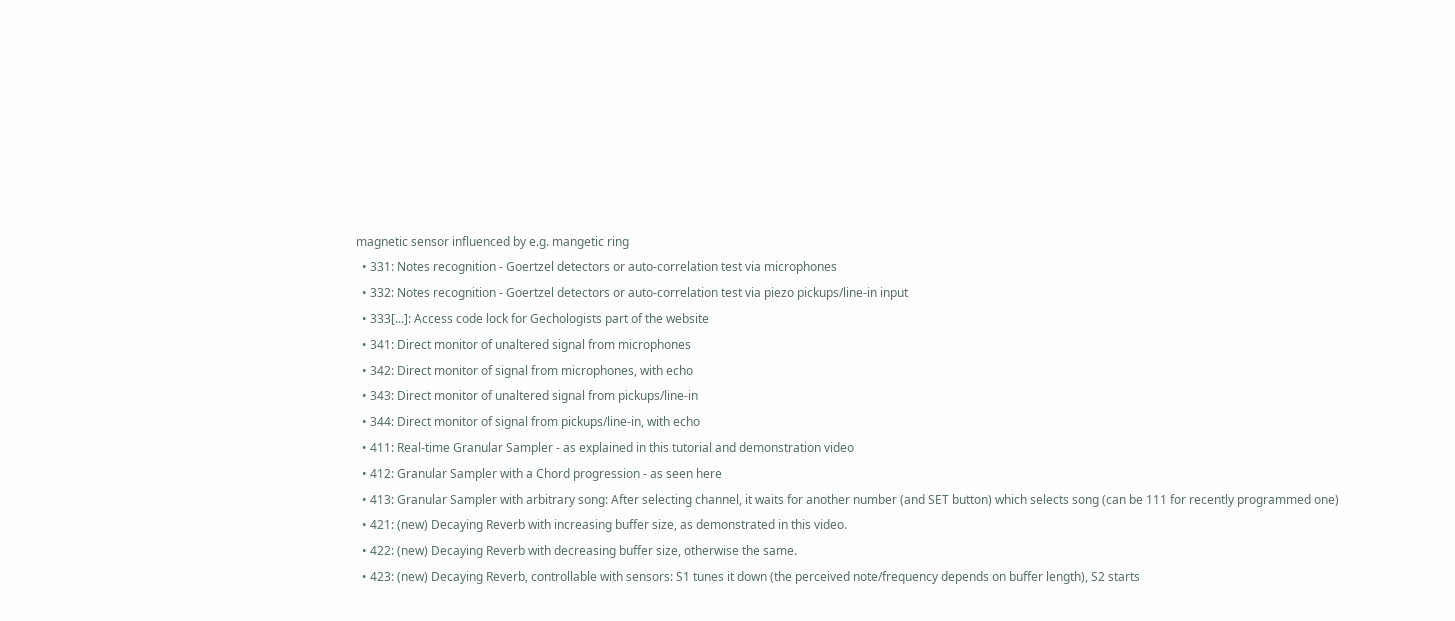magnetic sensor influenced by e.g. mangetic ring
  • 331: Notes recognition - Goertzel detectors or auto-correlation test via microphones
  • 332: Notes recognition - Goertzel detectors or auto-correlation test via piezo pickups/line-in input
  • 333[...]: Access code lock for Gechologists part of the website
  • 341: Direct monitor of unaltered signal from microphones
  • 342: Direct monitor of signal from microphones, with echo
  • 343: Direct monitor of unaltered signal from pickups/line-in
  • 344: Direct monitor of signal from pickups/line-in, with echo
  • 411: Real-time Granular Sampler - as explained in this tutorial and demonstration video
  • 412: Granular Sampler with a Chord progression - as seen here
  • 413: Granular Sampler with arbitrary song: After selecting channel, it waits for another number (and SET button) which selects song (can be 111 for recently programmed one)
  • 421: (new) Decaying Reverb with increasing buffer size, as demonstrated in this video.
  • 422: (new) Decaying Reverb with decreasing buffer size, otherwise the same.
  • 423: (new) Decaying Reverb, controllable with sensors: S1 tunes it down (the perceived note/frequency depends on buffer length), S2 starts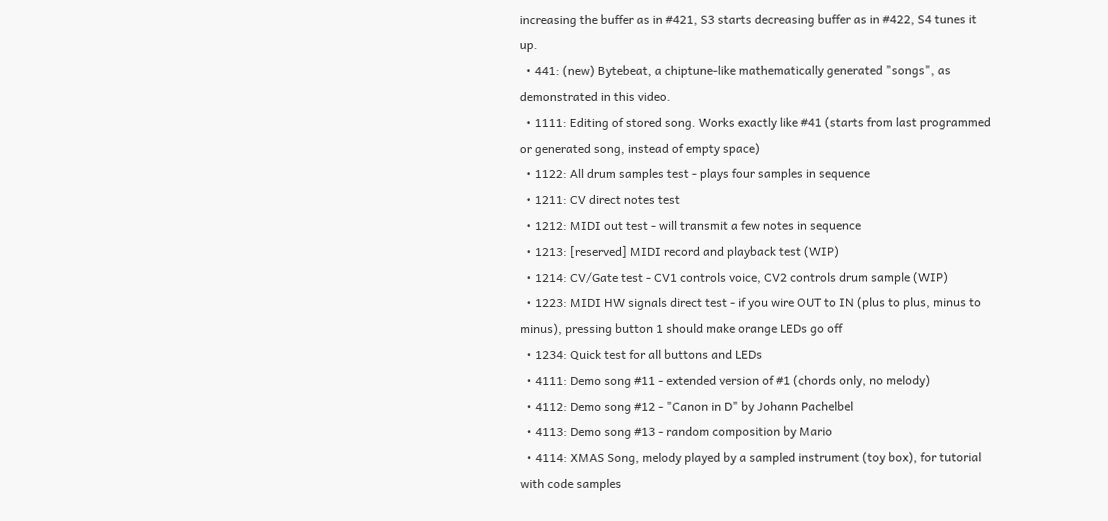increasing the buffer as in #421, S3 starts decreasing buffer as in #422, S4 tunes it up.
  • 441: (new) Bytebeat, a chiptune-like mathematically generated "songs", as demonstrated in this video.
  • 1111: Editing of stored song. Works exactly like #41 (starts from last programmed or generated song, instead of empty space)
  • 1122: All drum samples test - plays four samples in sequence
  • 1211: CV direct notes test
  • 1212: MIDI out test - will transmit a few notes in sequence
  • 1213: [reserved] MIDI record and playback test (WIP)
  • 1214: CV/Gate test - CV1 controls voice, CV2 controls drum sample (WIP)
  • 1223: MIDI HW signals direct test - if you wire OUT to IN (plus to plus, minus to minus), pressing button 1 should make orange LEDs go off
  • 1234: Quick test for all buttons and LEDs
  • 4111: Demo song #11 - extended version of #1 (chords only, no melody)
  • 4112: Demo song #12 - "Canon in D" by Johann Pachelbel
  • 4113: Demo song #13 - random composition by Mario
  • 4114: XMAS Song, melody played by a sampled instrument (toy box), for tutorial with code samples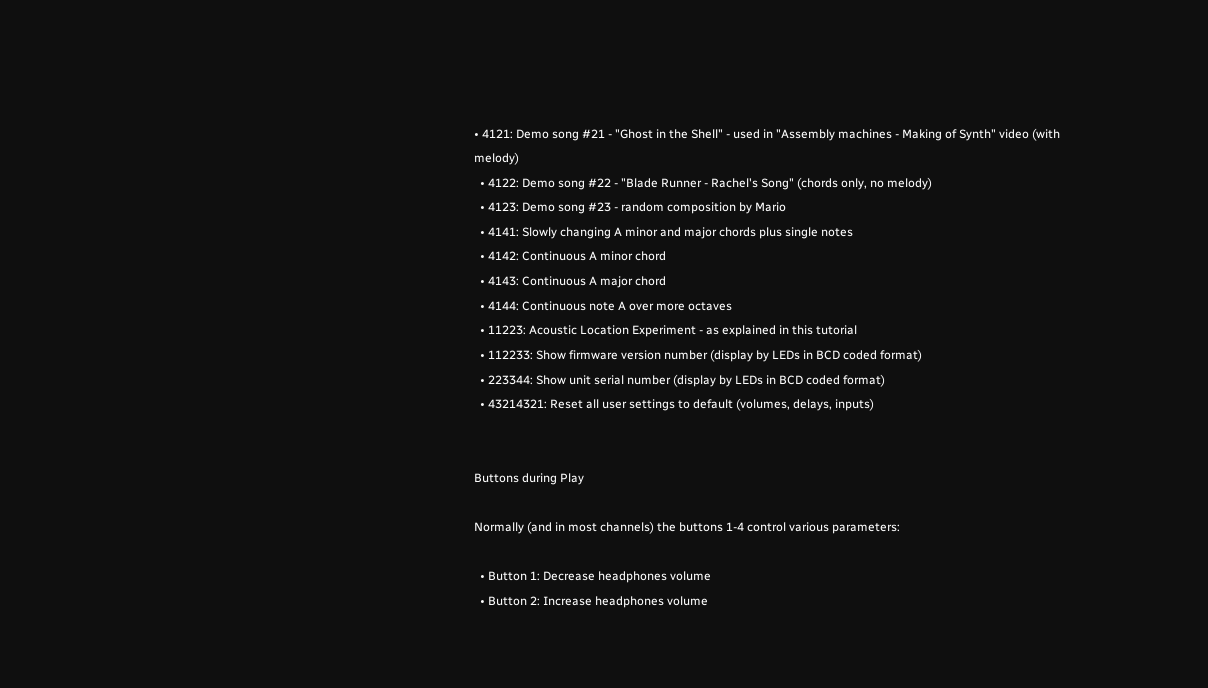• 4121: Demo song #21 - "Ghost in the Shell" - used in "Assembly machines - Making of Synth" video (with melody)
  • 4122: Demo song #22 - "Blade Runner - Rachel's Song" (chords only, no melody)
  • 4123: Demo song #23 - random composition by Mario
  • 4141: Slowly changing A minor and major chords plus single notes
  • 4142: Continuous A minor chord
  • 4143: Continuous A major chord
  • 4144: Continuous note A over more octaves
  • 11223: Acoustic Location Experiment - as explained in this tutorial
  • 112233: Show firmware version number (display by LEDs in BCD coded format)
  • 223344: Show unit serial number (display by LEDs in BCD coded format)
  • 43214321: Reset all user settings to default (volumes, delays, inputs)


Buttons during Play

Normally (and in most channels) the buttons 1-4 control various parameters:

  • Button 1: Decrease headphones volume
  • Button 2: Increase headphones volume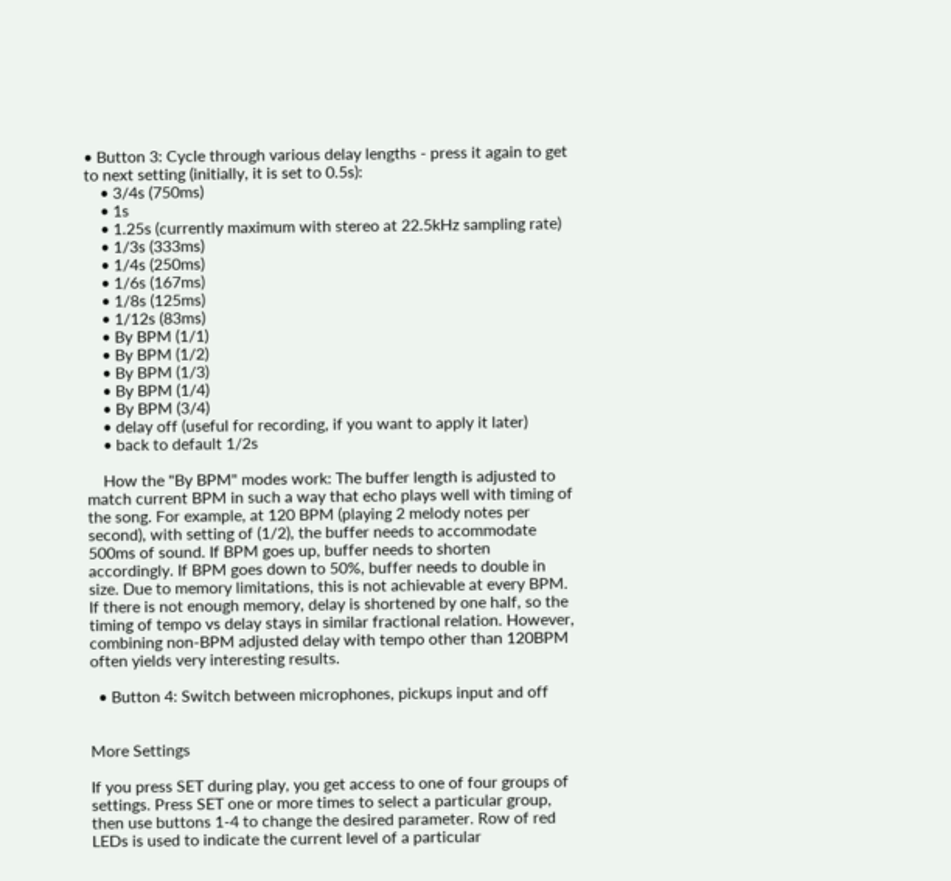• Button 3: Cycle through various delay lengths - press it again to get to next setting (initially, it is set to 0.5s):
    • 3/4s (750ms)
    • 1s
    • 1.25s (currently maximum with stereo at 22.5kHz sampling rate)
    • 1/3s (333ms)
    • 1/4s (250ms)
    • 1/6s (167ms)
    • 1/8s (125ms)
    • 1/12s (83ms)
    • By BPM (1/1)
    • By BPM (1/2)
    • By BPM (1/3)
    • By BPM (1/4)
    • By BPM (3/4)
    • delay off (useful for recording, if you want to apply it later)
    • back to default 1/2s

    How the "By BPM" modes work: The buffer length is adjusted to match current BPM in such a way that echo plays well with timing of the song. For example, at 120 BPM (playing 2 melody notes per second), with setting of (1/2), the buffer needs to accommodate 500ms of sound. If BPM goes up, buffer needs to shorten accordingly. If BPM goes down to 50%, buffer needs to double in size. Due to memory limitations, this is not achievable at every BPM. If there is not enough memory, delay is shortened by one half, so the timing of tempo vs delay stays in similar fractional relation. However, combining non-BPM adjusted delay with tempo other than 120BPM often yields very interesting results.

  • Button 4: Switch between microphones, pickups input and off


More Settings

If you press SET during play, you get access to one of four groups of settings. Press SET one or more times to select a particular group, then use buttons 1-4 to change the desired parameter. Row of red LEDs is used to indicate the current level of a particular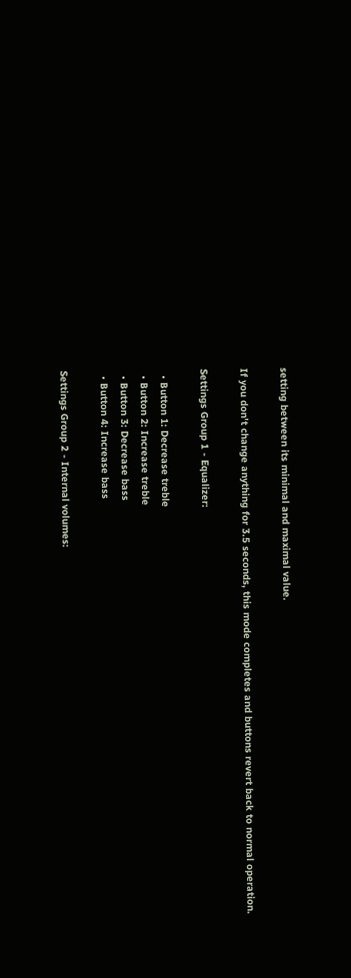setting between its minimal and maximal value.

If you don't change anything for 3.5 seconds, this mode completes and buttons revert back to normal operation.

Settings Group 1 - Equalizer:

  • Button 1: Decrease treble
  • Button 2: Increase treble
  • Button 3: Decrease bass
  • Button 4: Increase bass

Settings Group 2 - Internal volumes: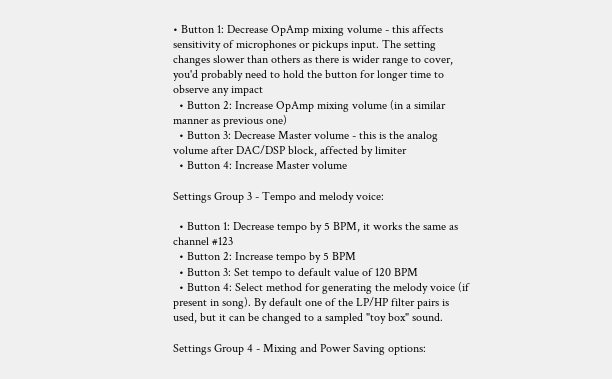• Button 1: Decrease OpAmp mixing volume - this affects sensitivity of microphones or pickups input. The setting changes slower than others as there is wider range to cover, you'd probably need to hold the button for longer time to observe any impact
  • Button 2: Increase OpAmp mixing volume (in a similar manner as previous one)
  • Button 3: Decrease Master volume - this is the analog volume after DAC/DSP block, affected by limiter
  • Button 4: Increase Master volume

Settings Group 3 - Tempo and melody voice:

  • Button 1: Decrease tempo by 5 BPM, it works the same as channel #123
  • Button 2: Increase tempo by 5 BPM
  • Button 3: Set tempo to default value of 120 BPM
  • Button 4: Select method for generating the melody voice (if present in song). By default one of the LP/HP filter pairs is used, but it can be changed to a sampled "toy box" sound.

Settings Group 4 - Mixing and Power Saving options: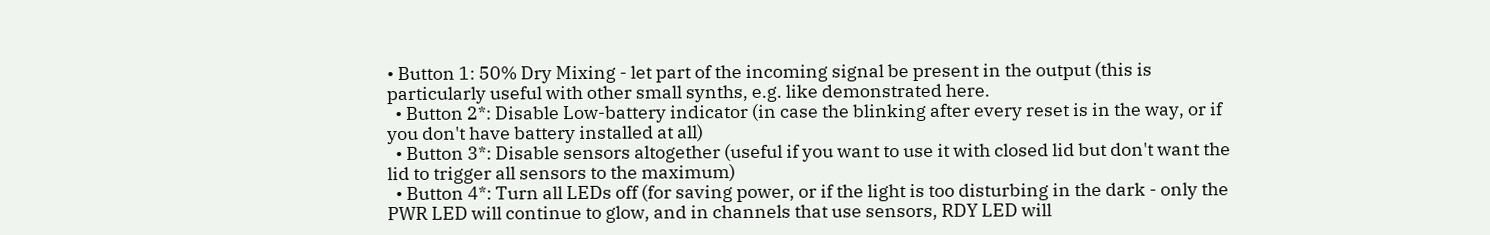• Button 1: 50% Dry Mixing - let part of the incoming signal be present in the output (this is particularly useful with other small synths, e.g. like demonstrated here.
  • Button 2*: Disable Low-battery indicator (in case the blinking after every reset is in the way, or if you don't have battery installed at all)
  • Button 3*: Disable sensors altogether (useful if you want to use it with closed lid but don't want the lid to trigger all sensors to the maximum)
  • Button 4*: Turn all LEDs off (for saving power, or if the light is too disturbing in the dark - only the PWR LED will continue to glow, and in channels that use sensors, RDY LED will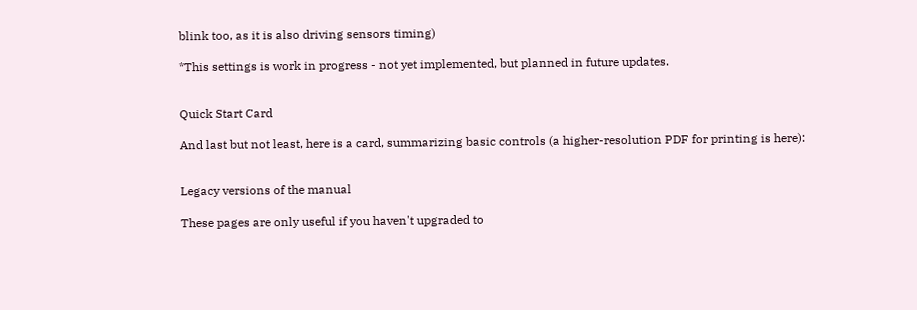blink too, as it is also driving sensors timing)

*This settings is work in progress - not yet implemented, but planned in future updates.


Quick Start Card

And last but not least, here is a card, summarizing basic controls (a higher-resolution PDF for printing is here):


Legacy versions of the manual

These pages are only useful if you haven't upgraded to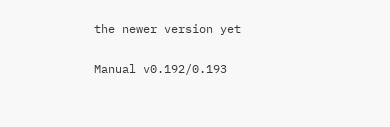the newer version yet

Manual v0.192/0.193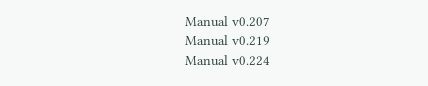Manual v0.207
Manual v0.219
Manual v0.224